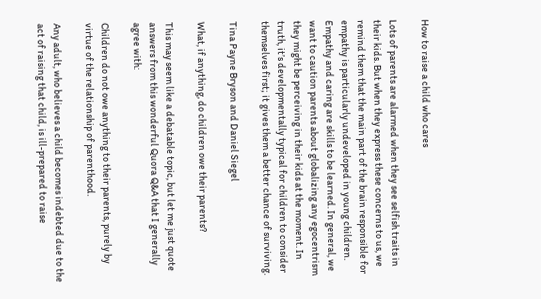How to raise a child who cares

Lots of parents are alarmed when they see selfish traits in their kids. But when they express these concerns to us, we remind them that the main part of the brain responsible for empathy is particularly undeveloped in young children. Empathy and caring are skills to be learned. In general, we want to caution parents about globalizing any egocentrism they might be perceiving in their kids at the moment. In truth, it’s developmentally typical for children to consider themselves first; it gives them a better chance of surviving.

Tina Payne Bryson and Daniel Siegel

What, if anything, do children owe their parents?

This may seem like a debatable topic, but let me just quote answers from this wonderful Quora Q&A that I generally agree with:

Children do not owe anything to their parents, purely by virtue of the relationship of parenthood.

Any adult, who believes a child becomes indebted due to the act of raising that child, is ill-prepared to raise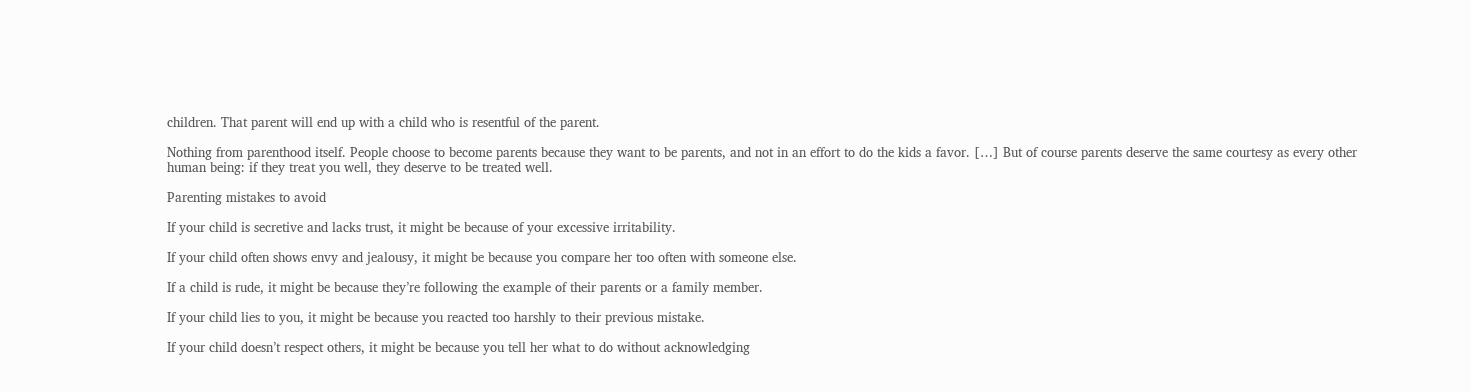children. That parent will end up with a child who is resentful of the parent.

Nothing from parenthood itself. People choose to become parents because they want to be parents, and not in an effort to do the kids a favor. […] But of course parents deserve the same courtesy as every other human being: if they treat you well, they deserve to be treated well.

Parenting mistakes to avoid

If your child is secretive and lacks trust, it might be because of your excessive irritability.

If your child often shows envy and jealousy, it might be because you compare her too often with someone else.

If a child is rude, it might be because they’re following the example of their parents or a family member.

If your child lies to you, it might be because you reacted too harshly to their previous mistake.

If your child doesn’t respect others, it might be because you tell her what to do without acknowledging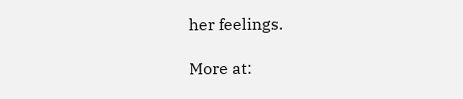her feelings.

More at: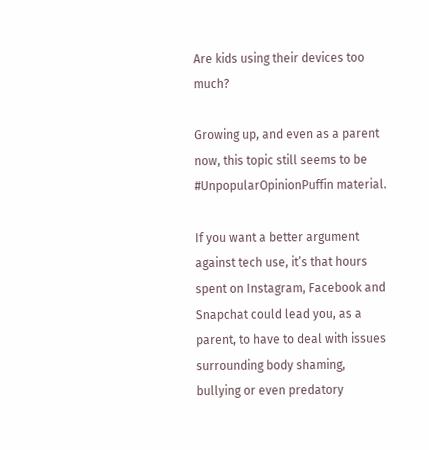Are kids using their devices too much?

Growing up, and even as a parent now, this topic still seems to be #UnpopularOpinionPuffin material.

If you want a better argument against tech use, it’s that hours spent on Instagram, Facebook and Snapchat could lead you, as a parent, to have to deal with issues surrounding body shaming, bullying or even predatory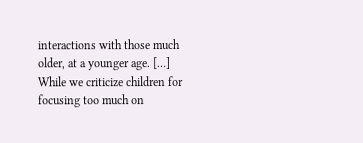interactions with those much older, at a younger age. […] While we criticize children for focusing too much on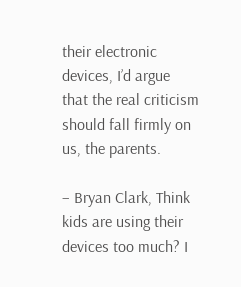their electronic devices, I’d argue that the real criticism should fall firmly on us, the parents.

– Bryan Clark, Think kids are using their devices too much? I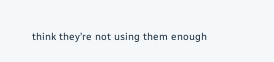think they’re not using them enough